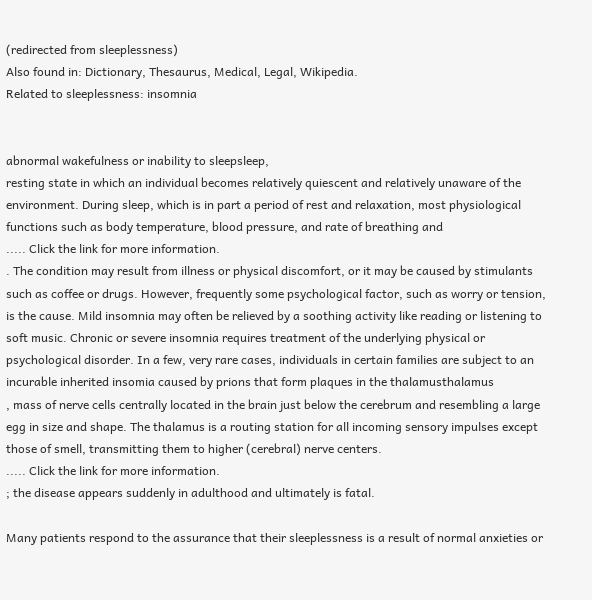(redirected from sleeplessness)
Also found in: Dictionary, Thesaurus, Medical, Legal, Wikipedia.
Related to sleeplessness: insomnia


abnormal wakefulness or inability to sleepsleep,
resting state in which an individual becomes relatively quiescent and relatively unaware of the environment. During sleep, which is in part a period of rest and relaxation, most physiological functions such as body temperature, blood pressure, and rate of breathing and
..... Click the link for more information.
. The condition may result from illness or physical discomfort, or it may be caused by stimulants such as coffee or drugs. However, frequently some psychological factor, such as worry or tension, is the cause. Mild insomnia may often be relieved by a soothing activity like reading or listening to soft music. Chronic or severe insomnia requires treatment of the underlying physical or psychological disorder. In a few, very rare cases, individuals in certain families are subject to an incurable inherited insomia caused by prions that form plaques in the thalamusthalamus
, mass of nerve cells centrally located in the brain just below the cerebrum and resembling a large egg in size and shape. The thalamus is a routing station for all incoming sensory impulses except those of smell, transmitting them to higher (cerebral) nerve centers.
..... Click the link for more information.
; the disease appears suddenly in adulthood and ultimately is fatal.

Many patients respond to the assurance that their sleeplessness is a result of normal anxieties or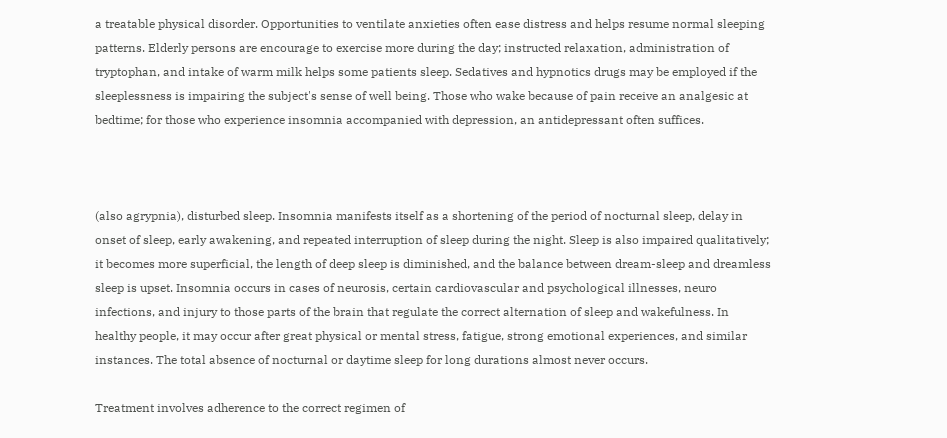a treatable physical disorder. Opportunities to ventilate anxieties often ease distress and helps resume normal sleeping patterns. Elderly persons are encourage to exercise more during the day; instructed relaxation, administration of tryptophan, and intake of warm milk helps some patients sleep. Sedatives and hypnotics drugs may be employed if the sleeplessness is impairing the subject's sense of well being. Those who wake because of pain receive an analgesic at bedtime; for those who experience insomnia accompanied with depression, an antidepressant often suffices.



(also agrypnia), disturbed sleep. Insomnia manifests itself as a shortening of the period of nocturnal sleep, delay in onset of sleep, early awakening, and repeated interruption of sleep during the night. Sleep is also impaired qualitatively; it becomes more superficial, the length of deep sleep is diminished, and the balance between dream-sleep and dreamless sleep is upset. Insomnia occurs in cases of neurosis, certain cardiovascular and psychological illnesses, neuro infections, and injury to those parts of the brain that regulate the correct alternation of sleep and wakefulness. In healthy people, it may occur after great physical or mental stress, fatigue, strong emotional experiences, and similar instances. The total absence of nocturnal or daytime sleep for long durations almost never occurs.

Treatment involves adherence to the correct regimen of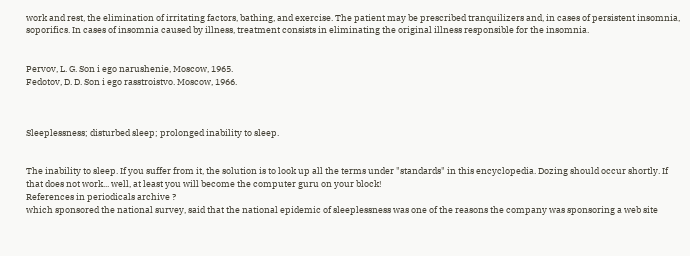work and rest, the elimination of irritating factors, bathing, and exercise. The patient may be prescribed tranquilizers and, in cases of persistent insomnia, soporifics. In cases of insomnia caused by illness, treatment consists in eliminating the original illness responsible for the insomnia.


Pervov, L. G. Son i ego narushenie, Moscow, 1965.
Fedotov, D. D. Son i ego rasstroistvo. Moscow, 1966.



Sleeplessness; disturbed sleep; prolonged inability to sleep.


The inability to sleep. If you suffer from it, the solution is to look up all the terms under "standards" in this encyclopedia. Dozing should occur shortly. If that does not work... well, at least you will become the computer guru on your block!
References in periodicals archive ?
which sponsored the national survey, said that the national epidemic of sleeplessness was one of the reasons the company was sponsoring a web site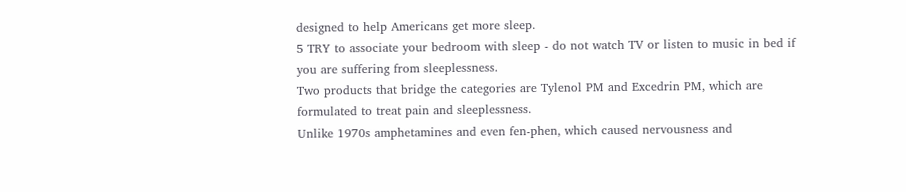designed to help Americans get more sleep.
5 TRY to associate your bedroom with sleep - do not watch TV or listen to music in bed if you are suffering from sleeplessness.
Two products that bridge the categories are Tylenol PM and Excedrin PM, which are formulated to treat pain and sleeplessness.
Unlike 1970s amphetamines and even fen-phen, which caused nervousness and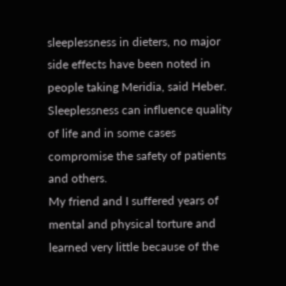sleeplessness in dieters, no major side effects have been noted in people taking Meridia, said Heber.
Sleeplessness can influence quality of life and in some cases compromise the safety of patients and others.
My friend and I suffered years of mental and physical torture and learned very little because of the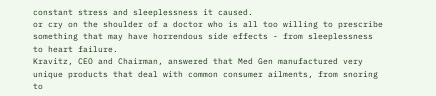constant stress and sleeplessness it caused.
or cry on the shoulder of a doctor who is all too willing to prescribe something that may have horrendous side effects - from sleeplessness to heart failure.
Kravitz, CEO and Chairman, answered that Med Gen manufactured very unique products that deal with common consumer ailments, from snoring to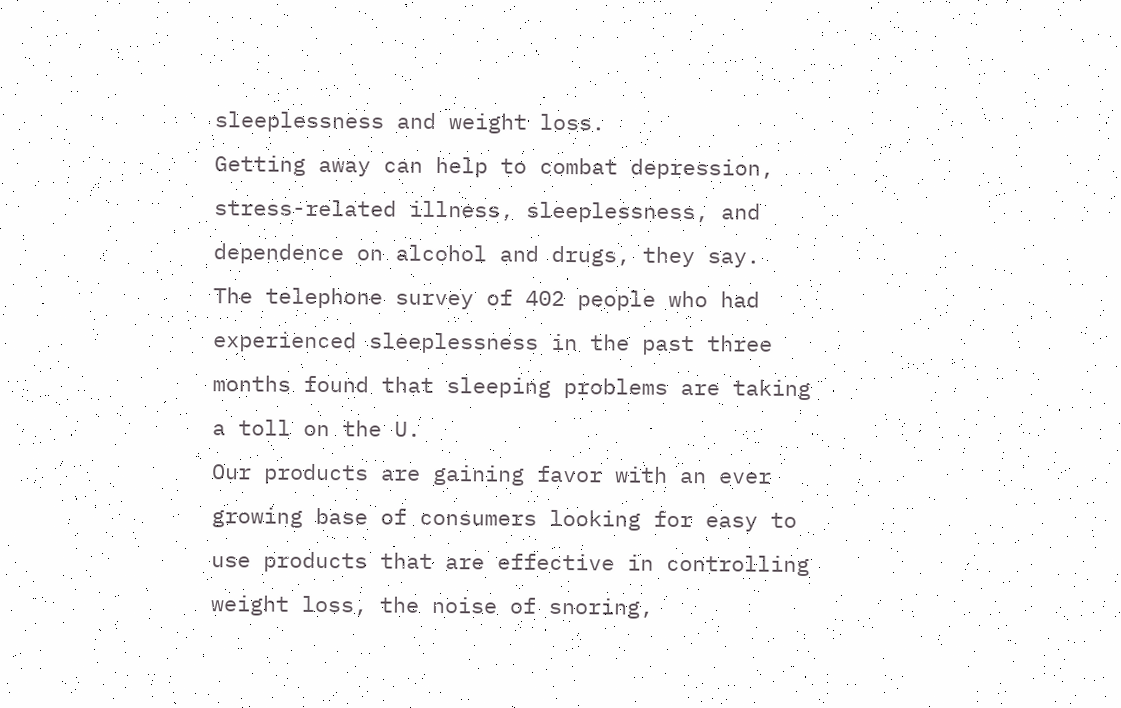sleeplessness and weight loss.
Getting away can help to combat depression, stress-related illness, sleeplessness, and dependence on alcohol and drugs, they say.
The telephone survey of 402 people who had experienced sleeplessness in the past three months found that sleeping problems are taking a toll on the U.
Our products are gaining favor with an ever growing base of consumers looking for easy to use products that are effective in controlling weight loss, the noise of snoring,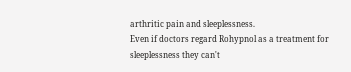arthritic pain and sleeplessness.
Even if doctors regard Rohypnol as a treatment for sleeplessness they can't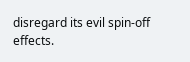disregard its evil spin-off effects.